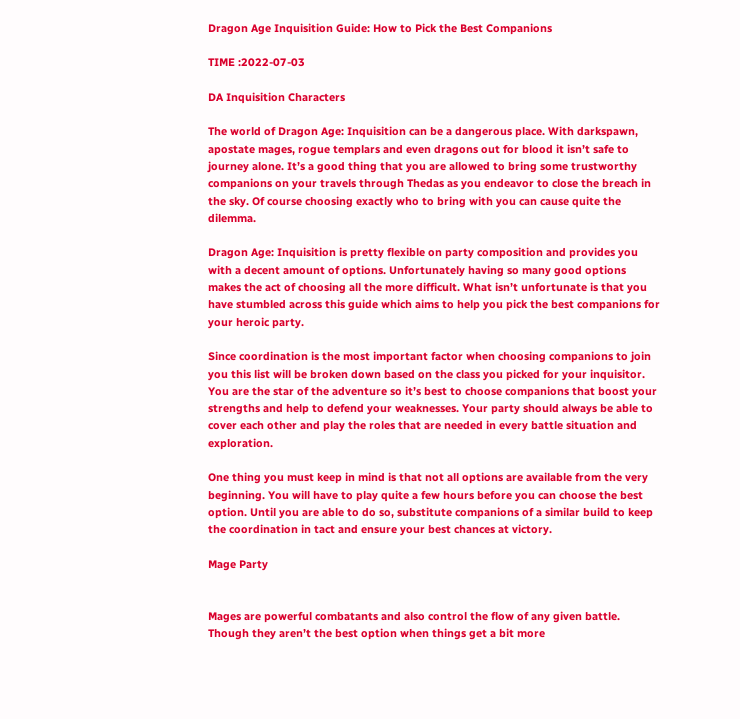Dragon Age Inquisition Guide: How to Pick the Best Companions

TIME :2022-07-03

DA Inquisition Characters

The world of Dragon Age: Inquisition can be a dangerous place. With darkspawn, apostate mages, rogue templars and even dragons out for blood it isn’t safe to journey alone. It’s a good thing that you are allowed to bring some trustworthy companions on your travels through Thedas as you endeavor to close the breach in the sky. Of course choosing exactly who to bring with you can cause quite the dilemma.

Dragon Age: Inquisition is pretty flexible on party composition and provides you with a decent amount of options. Unfortunately having so many good options makes the act of choosing all the more difficult. What isn’t unfortunate is that you have stumbled across this guide which aims to help you pick the best companions for your heroic party.

Since coordination is the most important factor when choosing companions to join you this list will be broken down based on the class you picked for your inquisitor. You are the star of the adventure so it’s best to choose companions that boost your strengths and help to defend your weaknesses. Your party should always be able to cover each other and play the roles that are needed in every battle situation and exploration.

One thing you must keep in mind is that not all options are available from the very beginning. You will have to play quite a few hours before you can choose the best option. Until you are able to do so, substitute companions of a similar build to keep the coordination in tact and ensure your best chances at victory.

Mage Party


Mages are powerful combatants and also control the flow of any given battle. Though they aren’t the best option when things get a bit more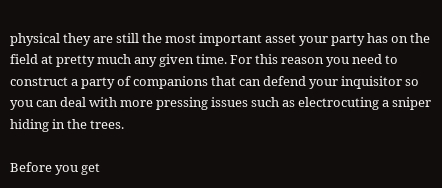physical they are still the most important asset your party has on the field at pretty much any given time. For this reason you need to construct a party of companions that can defend your inquisitor so you can deal with more pressing issues such as electrocuting a sniper hiding in the trees.

Before you get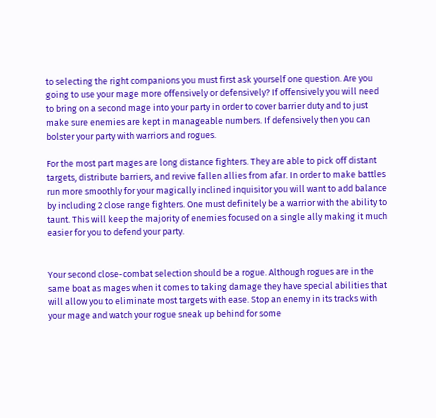to selecting the right companions you must first ask yourself one question. Are you going to use your mage more offensively or defensively? If offensively you will need to bring on a second mage into your party in order to cover barrier duty and to just make sure enemies are kept in manageable numbers. If defensively then you can bolster your party with warriors and rogues.

For the most part mages are long distance fighters. They are able to pick off distant targets, distribute barriers, and revive fallen allies from afar. In order to make battles run more smoothly for your magically inclined inquisitor you will want to add balance by including 2 close range fighters. One must definitely be a warrior with the ability to taunt. This will keep the majority of enemies focused on a single ally making it much easier for you to defend your party.


Your second close-combat selection should be a rogue. Although rogues are in the same boat as mages when it comes to taking damage they have special abilities that will allow you to eliminate most targets with ease. Stop an enemy in its tracks with your mage and watch your rogue sneak up behind for some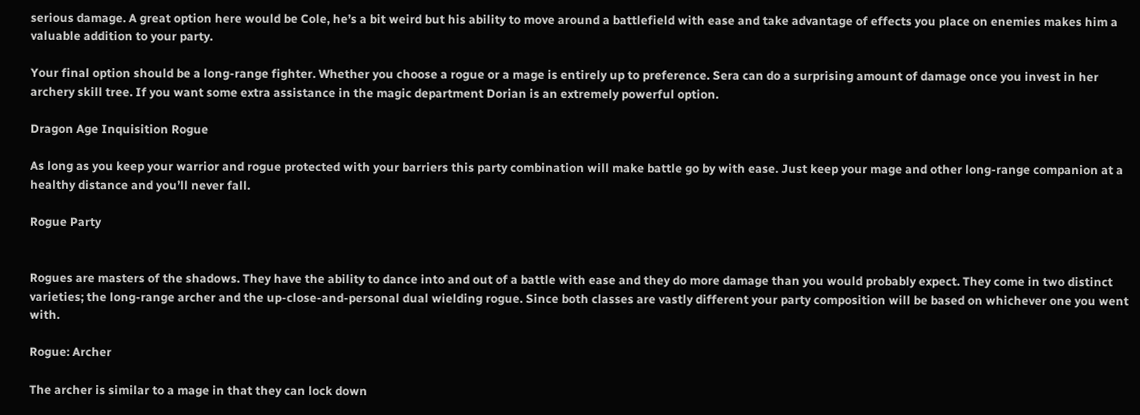serious damage. A great option here would be Cole, he’s a bit weird but his ability to move around a battlefield with ease and take advantage of effects you place on enemies makes him a valuable addition to your party.

Your final option should be a long-range fighter. Whether you choose a rogue or a mage is entirely up to preference. Sera can do a surprising amount of damage once you invest in her archery skill tree. If you want some extra assistance in the magic department Dorian is an extremely powerful option.

Dragon Age Inquisition Rogue

As long as you keep your warrior and rogue protected with your barriers this party combination will make battle go by with ease. Just keep your mage and other long-range companion at a healthy distance and you’ll never fall.

Rogue Party


Rogues are masters of the shadows. They have the ability to dance into and out of a battle with ease and they do more damage than you would probably expect. They come in two distinct varieties; the long-range archer and the up-close-and-personal dual wielding rogue. Since both classes are vastly different your party composition will be based on whichever one you went with.

Rogue: Archer

The archer is similar to a mage in that they can lock down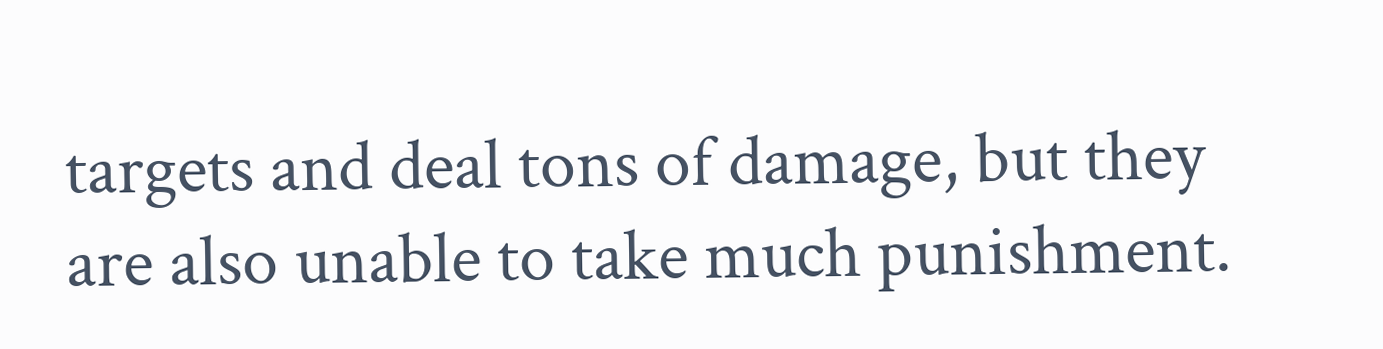targets and deal tons of damage, but they are also unable to take much punishment.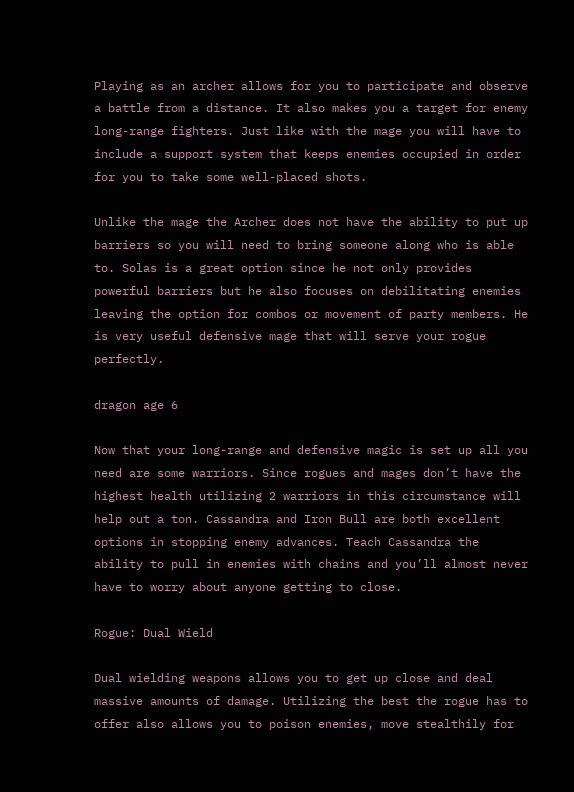Playing as an archer allows for you to participate and observe a battle from a distance. It also makes you a target for enemy long-range fighters. Just like with the mage you will have to include a support system that keeps enemies occupied in order for you to take some well-placed shots.

Unlike the mage the Archer does not have the ability to put up barriers so you will need to bring someone along who is able to. Solas is a great option since he not only provides powerful barriers but he also focuses on debilitating enemies leaving the option for combos or movement of party members. He is very useful defensive mage that will serve your rogue perfectly.

dragon age 6

Now that your long-range and defensive magic is set up all you need are some warriors. Since rogues and mages don’t have the highest health utilizing 2 warriors in this circumstance will help out a ton. Cassandra and Iron Bull are both excellent options in stopping enemy advances. Teach Cassandra the ability to pull in enemies with chains and you’ll almost never have to worry about anyone getting to close.

Rogue: Dual Wield

Dual wielding weapons allows you to get up close and deal massive amounts of damage. Utilizing the best the rogue has to offer also allows you to poison enemies, move stealthily for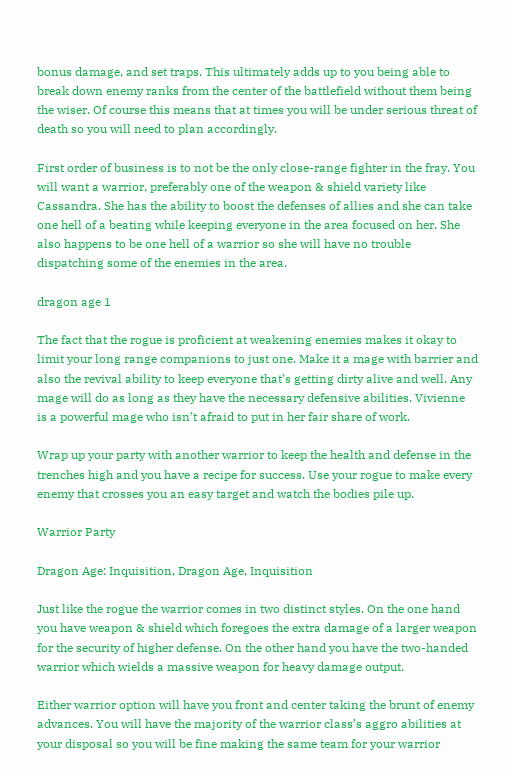bonus damage, and set traps. This ultimately adds up to you being able to break down enemy ranks from the center of the battlefield without them being the wiser. Of course this means that at times you will be under serious threat of death so you will need to plan accordingly.

First order of business is to not be the only close-range fighter in the fray. You will want a warrior, preferably one of the weapon & shield variety like Cassandra. She has the ability to boost the defenses of allies and she can take one hell of a beating while keeping everyone in the area focused on her. She also happens to be one hell of a warrior so she will have no trouble dispatching some of the enemies in the area.

dragon age 1

The fact that the rogue is proficient at weakening enemies makes it okay to limit your long range companions to just one. Make it a mage with barrier and also the revival ability to keep everyone that’s getting dirty alive and well. Any mage will do as long as they have the necessary defensive abilities. Vivienne  is a powerful mage who isn’t afraid to put in her fair share of work.

Wrap up your party with another warrior to keep the health and defense in the trenches high and you have a recipe for success. Use your rogue to make every enemy that crosses you an easy target and watch the bodies pile up.

Warrior Party

Dragon Age: Inquisition, Dragon Age, Inquisition

Just like the rogue the warrior comes in two distinct styles. On the one hand you have weapon & shield which foregoes the extra damage of a larger weapon for the security of higher defense. On the other hand you have the two-handed warrior which wields a massive weapon for heavy damage output.

Either warrior option will have you front and center taking the brunt of enemy advances. You will have the majority of the warrior class’s aggro abilities at your disposal so you will be fine making the same team for your warrior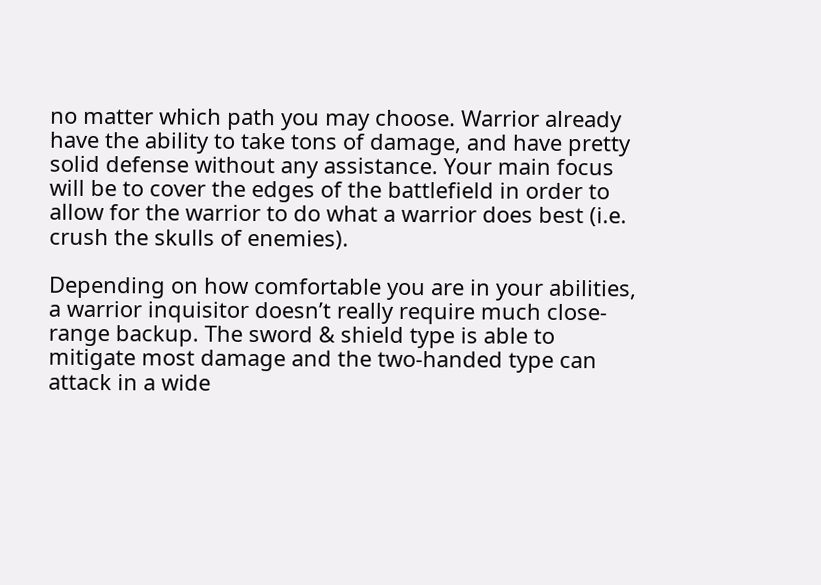no matter which path you may choose. Warrior already have the ability to take tons of damage, and have pretty solid defense without any assistance. Your main focus will be to cover the edges of the battlefield in order to allow for the warrior to do what a warrior does best (i.e. crush the skulls of enemies).

Depending on how comfortable you are in your abilities, a warrior inquisitor doesn’t really require much close-range backup. The sword & shield type is able to mitigate most damage and the two-handed type can attack in a wide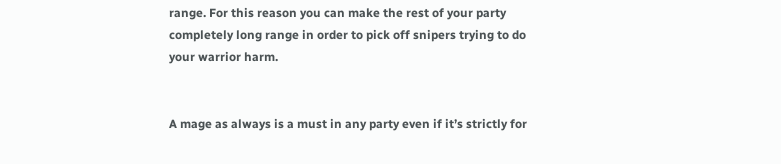range. For this reason you can make the rest of your party completely long range in order to pick off snipers trying to do your warrior harm.


A mage as always is a must in any party even if it’s strictly for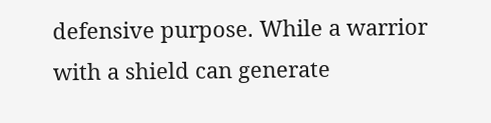defensive purpose. While a warrior with a shield can generate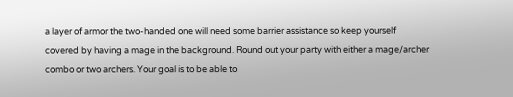a layer of armor the two-handed one will need some barrier assistance so keep yourself covered by having a mage in the background. Round out your party with either a mage/archer combo or two archers. Your goal is to be able to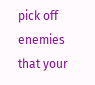pick off enemies that your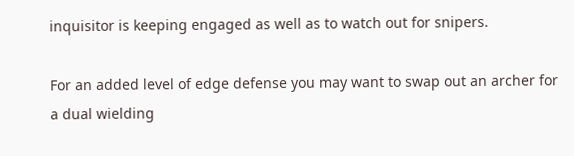inquisitor is keeping engaged as well as to watch out for snipers.

For an added level of edge defense you may want to swap out an archer for a dual wielding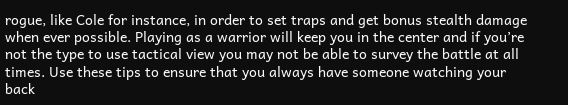rogue, like Cole for instance, in order to set traps and get bonus stealth damage when ever possible. Playing as a warrior will keep you in the center and if you’re not the type to use tactical view you may not be able to survey the battle at all times. Use these tips to ensure that you always have someone watching your back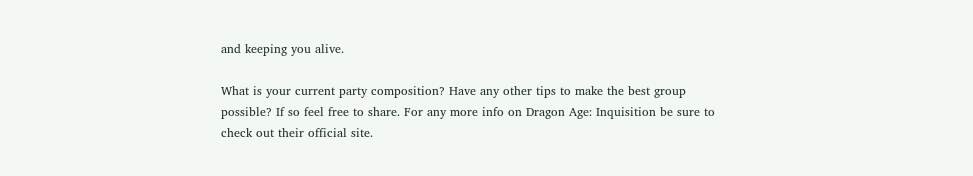and keeping you alive.

What is your current party composition? Have any other tips to make the best group possible? If so feel free to share. For any more info on Dragon Age: Inquisition be sure to check out their official site.